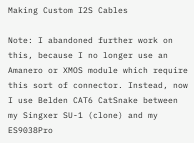Making Custom I2S Cables

Note: I abandoned further work on this, because I no longer use an Amanero or XMOS module which require this sort of connector. Instead, now I use Belden CAT6 CatSnake between my Singxer SU-1 (clone) and my ES9038Pro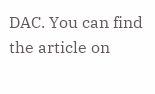DAC. You can find the article on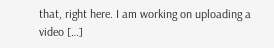that, right here. I am working on uploading a video […]